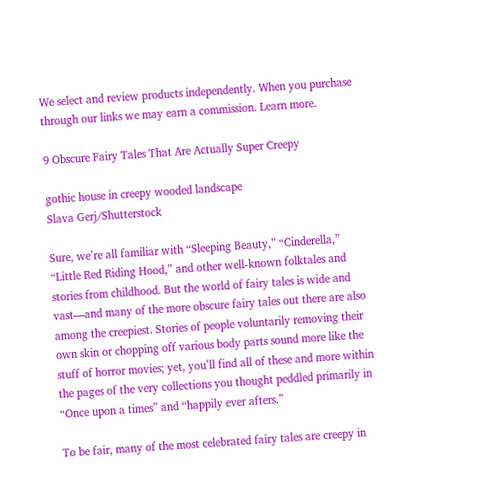We select and review products independently. When you purchase through our links we may earn a commission. Learn more.

9 Obscure Fairy Tales That Are Actually Super Creepy

gothic house in creepy wooded landscape
Slava Gerj/Shutterstock

Sure, we’re all familiar with “Sleeping Beauty,” “Cinderella,” “Little Red Riding Hood,” and other well-known folktales and stories from childhood. But the world of fairy tales is wide and vast—and many of the more obscure fairy tales out there are also among the creepiest. Stories of people voluntarily removing their own skin or chopping off various body parts sound more like the stuff of horror movies; yet, you’ll find all of these and more within the pages of the very collections you thought peddled primarily in “Once upon a times” and “happily ever afters.”

To be fair, many of the most celebrated fairy tales are creepy in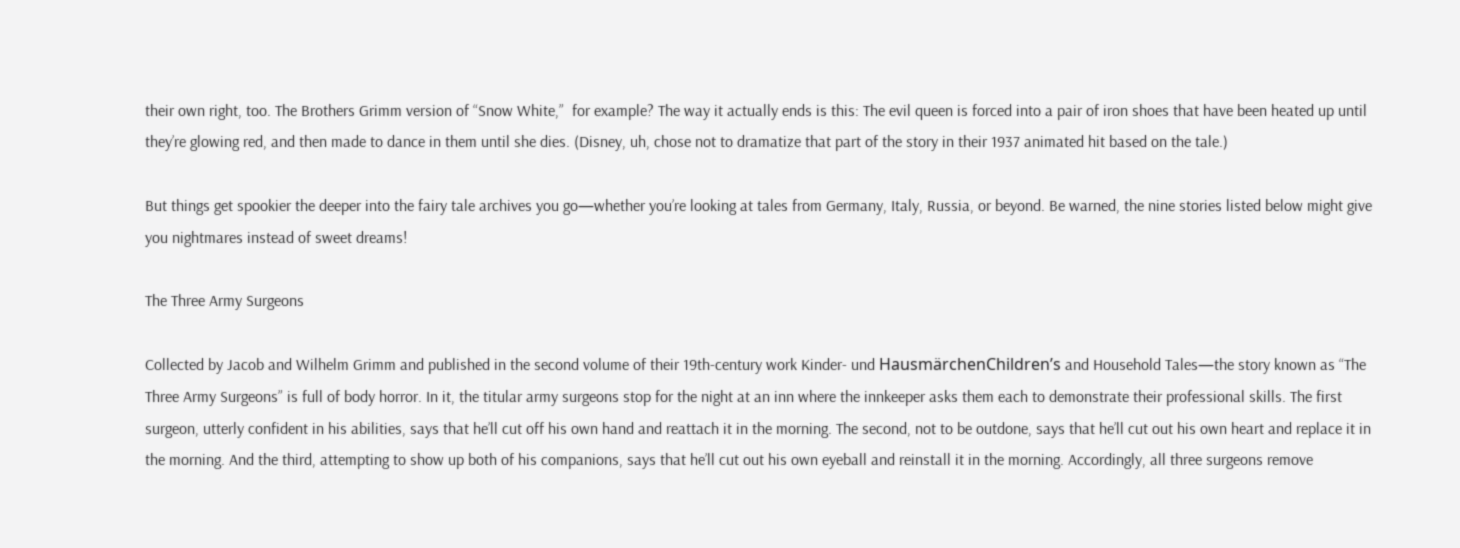their own right, too. The Brothers Grimm version of “Snow White,”  for example? The way it actually ends is this: The evil queen is forced into a pair of iron shoes that have been heated up until they’re glowing red, and then made to dance in them until she dies. (Disney, uh, chose not to dramatize that part of the story in their 1937 animated hit based on the tale.)

But things get spookier the deeper into the fairy tale archives you go—whether you’re looking at tales from Germany, Italy, Russia, or beyond. Be warned, the nine stories listed below might give you nightmares instead of sweet dreams!

The Three Army Surgeons

Collected by Jacob and Wilhelm Grimm and published in the second volume of their 19th-century work Kinder- und HausmärchenChildren’s and Household Tales—the story known as “The Three Army Surgeons” is full of body horror. In it, the titular army surgeons stop for the night at an inn where the innkeeper asks them each to demonstrate their professional skills. The first surgeon, utterly confident in his abilities, says that he’ll cut off his own hand and reattach it in the morning. The second, not to be outdone, says that he’ll cut out his own heart and replace it in the morning. And the third, attempting to show up both of his companions, says that he’ll cut out his own eyeball and reinstall it in the morning. Accordingly, all three surgeons remove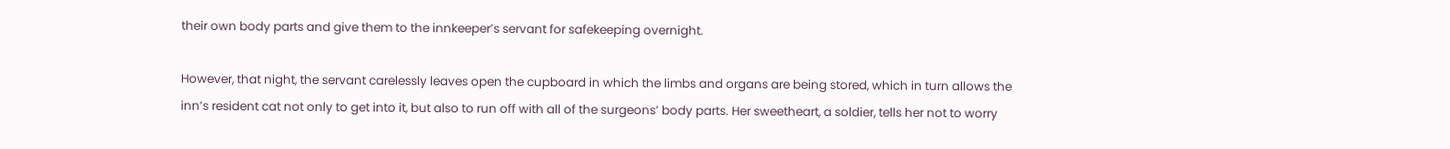their own body parts and give them to the innkeeper’s servant for safekeeping overnight.

However, that night, the servant carelessly leaves open the cupboard in which the limbs and organs are being stored, which in turn allows the inn’s resident cat not only to get into it, but also to run off with all of the surgeons’ body parts. Her sweetheart, a soldier, tells her not to worry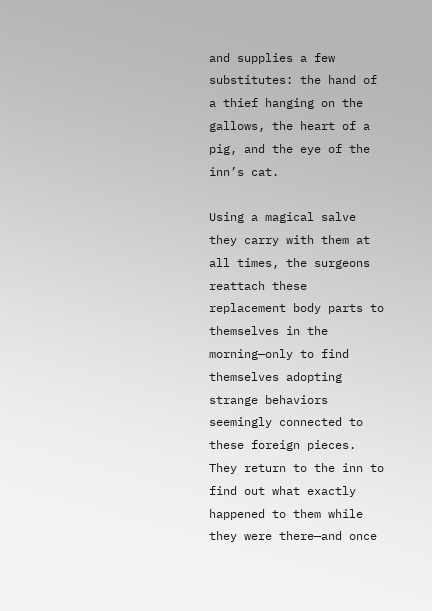and supplies a few substitutes: the hand of a thief hanging on the gallows, the heart of a pig, and the eye of the inn’s cat.

Using a magical salve they carry with them at all times, the surgeons reattach these replacement body parts to themselves in the morning—only to find themselves adopting strange behaviors seemingly connected to these foreign pieces. They return to the inn to find out what exactly happened to them while they were there—and once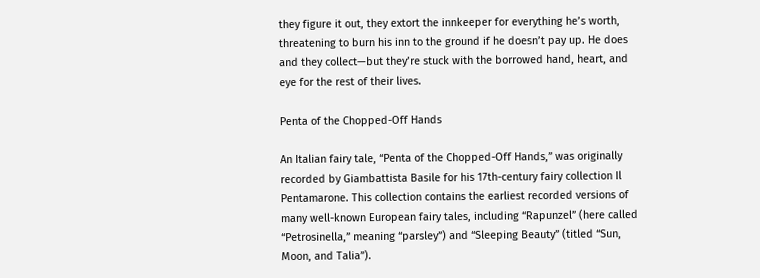they figure it out, they extort the innkeeper for everything he’s worth, threatening to burn his inn to the ground if he doesn’t pay up. He does and they collect—but they’re stuck with the borrowed hand, heart, and eye for the rest of their lives.

Penta of the Chopped-Off Hands

An Italian fairy tale, “Penta of the Chopped-Off Hands,” was originally recorded by Giambattista Basile for his 17th-century fairy collection Il Pentamarone. This collection contains the earliest recorded versions of many well-known European fairy tales, including “Rapunzel” (here called “Petrosinella,” meaning “parsley”) and “Sleeping Beauty” (titled “Sun, Moon, and Talia”).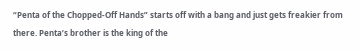“Penta of the Chopped-Off Hands” starts off with a bang and just gets freakier from there. Penta’s brother is the king of the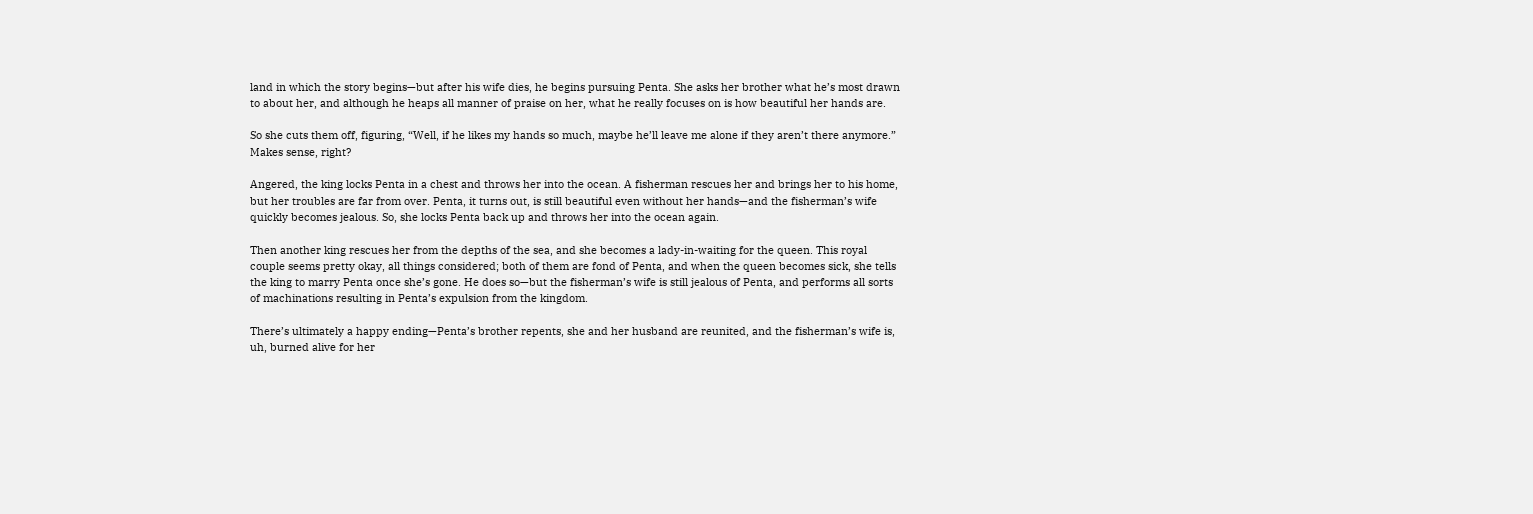land in which the story begins—but after his wife dies, he begins pursuing Penta. She asks her brother what he’s most drawn to about her, and although he heaps all manner of praise on her, what he really focuses on is how beautiful her hands are.

So she cuts them off, figuring, “Well, if he likes my hands so much, maybe he’ll leave me alone if they aren’t there anymore.” Makes sense, right?

Angered, the king locks Penta in a chest and throws her into the ocean. A fisherman rescues her and brings her to his home, but her troubles are far from over. Penta, it turns out, is still beautiful even without her hands—and the fisherman’s wife quickly becomes jealous. So, she locks Penta back up and throws her into the ocean again.

Then another king rescues her from the depths of the sea, and she becomes a lady-in-waiting for the queen. This royal couple seems pretty okay, all things considered; both of them are fond of Penta, and when the queen becomes sick, she tells the king to marry Penta once she’s gone. He does so—but the fisherman’s wife is still jealous of Penta, and performs all sorts of machinations resulting in Penta’s expulsion from the kingdom.

There’s ultimately a happy ending—Penta’s brother repents, she and her husband are reunited, and the fisherman’s wife is, uh, burned alive for her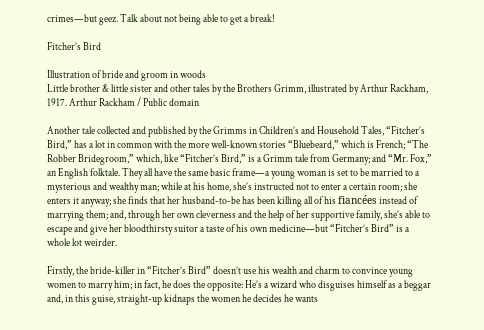crimes—but geez. Talk about not being able to get a break!

Fitcher’s Bird

Illustration of bride and groom in woods
Little brother & little sister and other tales by the Brothers Grimm, illustrated by Arthur Rackham, 1917. Arthur Rackham / Public domain

Another tale collected and published by the Grimms in Children’s and Household Tales, “Fitcher’s Bird,” has a lot in common with the more well-known stories “Bluebeard,” which is French; “The Robber Bridegroom,” which, like “Fitcher’s Bird,” is a Grimm tale from Germany; and “Mr. Fox,” an English folktale. They all have the same basic frame—a young woman is set to be married to a mysterious and wealthy man; while at his home, she’s instructed not to enter a certain room; she enters it anyway; she finds that her husband-to-be has been killing all of his fiancées instead of marrying them; and, through her own cleverness and the help of her supportive family, she’s able to escape and give her bloodthirsty suitor a taste of his own medicine—but “Fitcher’s Bird” is a whole lot weirder.

Firstly, the bride-killer in “Fitcher’s Bird” doesn’t use his wealth and charm to convince young women to marry him; in fact, he does the opposite: He’s a wizard who disguises himself as a beggar and, in this guise, straight-up kidnaps the women he decides he wants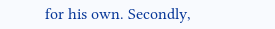for his own. Secondly,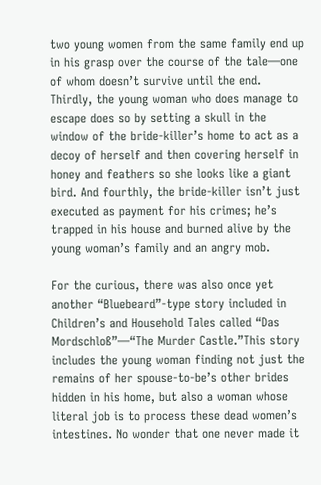two young women from the same family end up in his grasp over the course of the tale—one of whom doesn’t survive until the end. Thirdly, the young woman who does manage to escape does so by setting a skull in the window of the bride-killer’s home to act as a decoy of herself and then covering herself in honey and feathers so she looks like a giant bird. And fourthly, the bride-killer isn’t just executed as payment for his crimes; he’s trapped in his house and burned alive by the young woman’s family and an angry mob.

For the curious, there was also once yet another “Bluebeard”-type story included in Children’s and Household Tales called “Das Mordschloß”—“The Murder Castle.”This story includes the young woman finding not just the remains of her spouse-to-be’s other brides hidden in his home, but also a woman whose literal job is to process these dead women’s intestines. No wonder that one never made it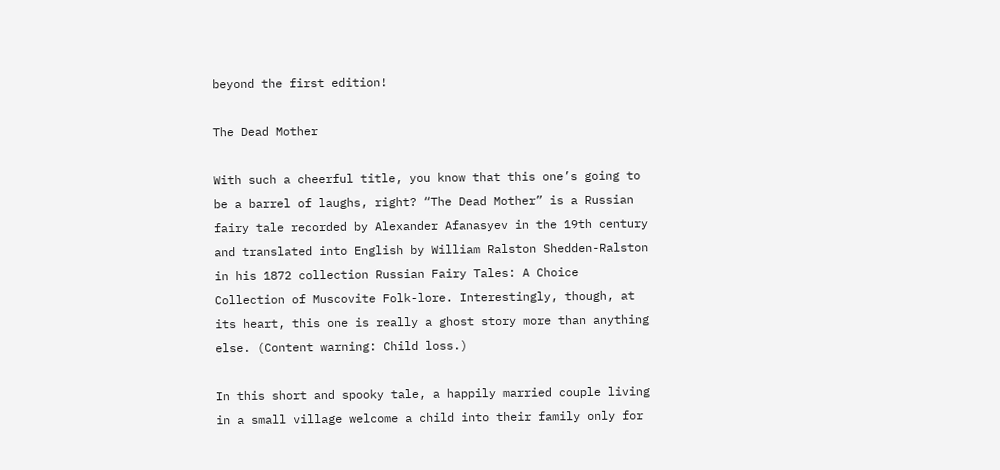beyond the first edition!

The Dead Mother

With such a cheerful title, you know that this one’s going to be a barrel of laughs, right? “The Dead Mother” is a Russian fairy tale recorded by Alexander Afanasyev in the 19th century and translated into English by William Ralston Shedden-Ralston in his 1872 collection Russian Fairy Tales: A Choice Collection of Muscovite Folk-lore. Interestingly, though, at its heart, this one is really a ghost story more than anything else. (Content warning: Child loss.)

In this short and spooky tale, a happily married couple living in a small village welcome a child into their family only for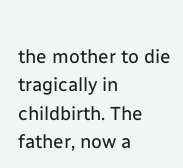the mother to die tragically in childbirth. The father, now a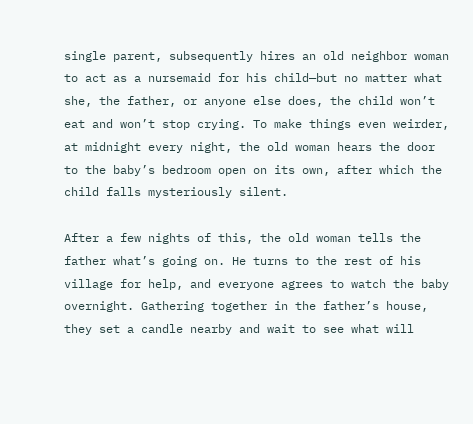single parent, subsequently hires an old neighbor woman to act as a nursemaid for his child—but no matter what she, the father, or anyone else does, the child won’t eat and won’t stop crying. To make things even weirder, at midnight every night, the old woman hears the door to the baby’s bedroom open on its own, after which the child falls mysteriously silent.

After a few nights of this, the old woman tells the father what’s going on. He turns to the rest of his village for help, and everyone agrees to watch the baby overnight. Gathering together in the father’s house, they set a candle nearby and wait to see what will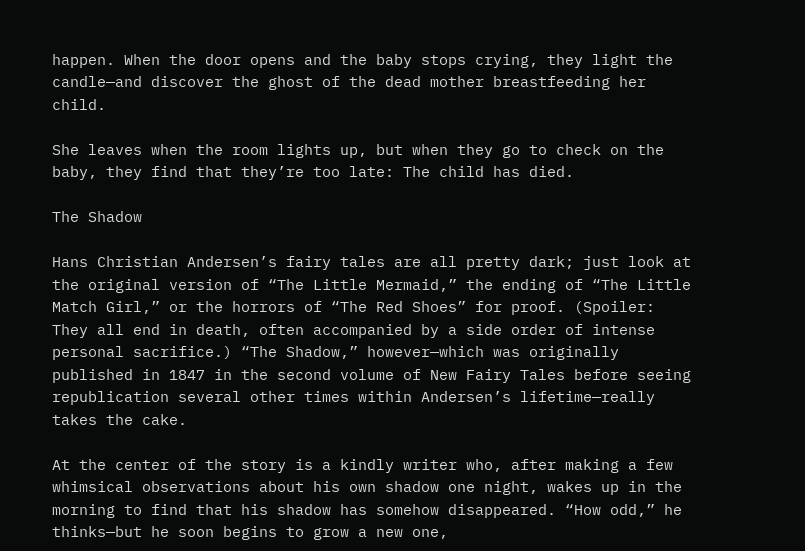happen. When the door opens and the baby stops crying, they light the candle—and discover the ghost of the dead mother breastfeeding her child.

She leaves when the room lights up, but when they go to check on the baby, they find that they’re too late: The child has died.

The Shadow

Hans Christian Andersen’s fairy tales are all pretty dark; just look at the original version of “The Little Mermaid,” the ending of “The Little Match Girl,” or the horrors of “The Red Shoes” for proof. (Spoiler: They all end in death, often accompanied by a side order of intense personal sacrifice.) “The Shadow,” however—which was originally published in 1847 in the second volume of New Fairy Tales before seeing republication several other times within Andersen’s lifetime—really takes the cake.

At the center of the story is a kindly writer who, after making a few whimsical observations about his own shadow one night, wakes up in the morning to find that his shadow has somehow disappeared. “How odd,” he thinks—but he soon begins to grow a new one,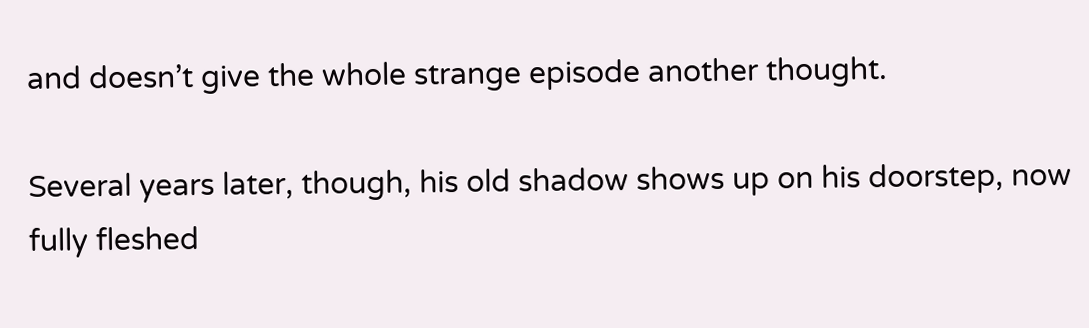and doesn’t give the whole strange episode another thought.

Several years later, though, his old shadow shows up on his doorstep, now fully fleshed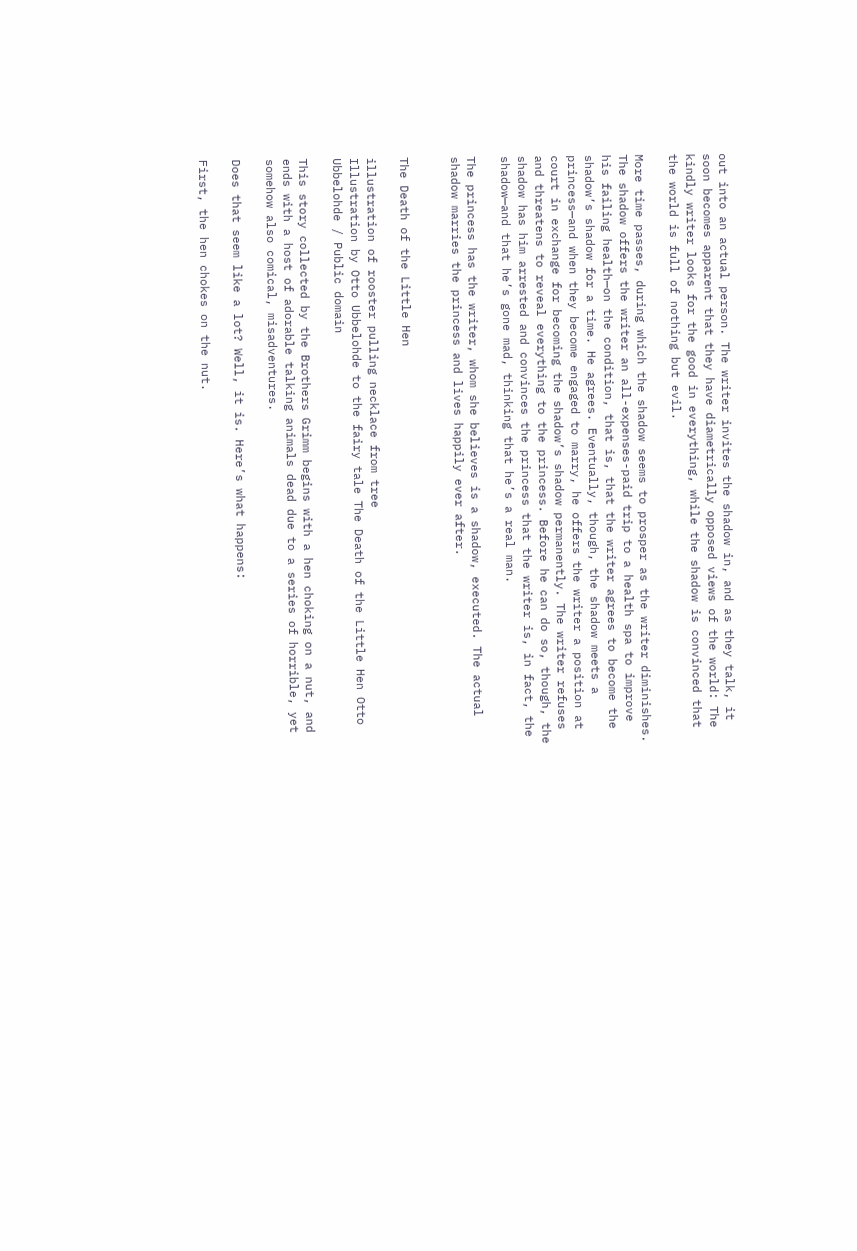out into an actual person. The writer invites the shadow in, and as they talk, it soon becomes apparent that they have diametrically opposed views of the world: The kindly writer looks for the good in everything, while the shadow is convinced that the world is full of nothing but evil.

More time passes, during which the shadow seems to prosper as the writer diminishes. The shadow offers the writer an all-expenses-paid trip to a health spa to improve his failing health—on the condition, that is, that the writer agrees to become the shadow’s shadow for a time. He agrees. Eventually, though, the shadow meets a princess—and when they become engaged to marry, he offers the writer a position at court in exchange for becoming the shadow’s shadow permanently. The writer refuses and threatens to reveal everything to the princess. Before he can do so, though, the shadow has him arrested and convinces the princess that the writer is, in fact, the shadow—and that he’s gone mad, thinking that he’s a real man.

The princess has the writer, whom she believes is a shadow, executed. The actual shadow marries the princess and lives happily ever after.


The Death of the Little Hen

illustration of rooster pulling necklace from tree
Illustration by Otto Ubbelohde to the fairy tale The Death of the Little Hen Otto Ubbelohde / Public domain

This story collected by the Brothers Grimm begins with a hen choking on a nut, and ends with a host of adorable talking animals dead due to a series of horrible, yet somehow also comical, misadventures.

Does that seem like a lot? Well, it is. Here’s what happens:

First, the hen chokes on the nut.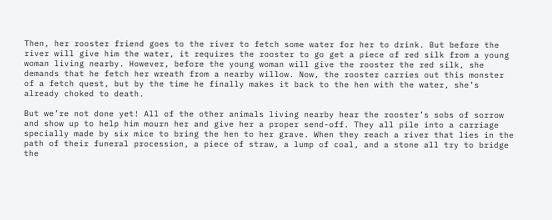Then, her rooster friend goes to the river to fetch some water for her to drink. But before the river will give him the water, it requires the rooster to go get a piece of red silk from a young woman living nearby. However, before the young woman will give the rooster the red silk, she demands that he fetch her wreath from a nearby willow. Now, the rooster carries out this monster of a fetch quest, but by the time he finally makes it back to the hen with the water, she’s already choked to death.

But we’re not done yet! All of the other animals living nearby hear the rooster’s sobs of sorrow and show up to help him mourn her and give her a proper send-off. They all pile into a carriage specially made by six mice to bring the hen to her grave. When they reach a river that lies in the path of their funeral procession, a piece of straw, a lump of coal, and a stone all try to bridge the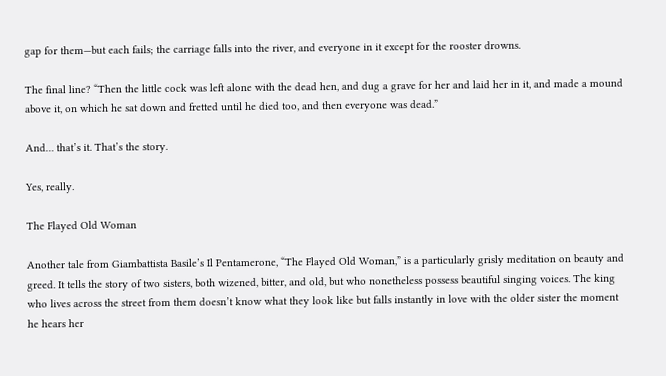gap for them—but each fails; the carriage falls into the river, and everyone in it except for the rooster drowns.

The final line? “Then the little cock was left alone with the dead hen, and dug a grave for her and laid her in it, and made a mound above it, on which he sat down and fretted until he died too, and then everyone was dead.”

And… that’s it. That’s the story.

Yes, really.

The Flayed Old Woman

Another tale from Giambattista Basile’s Il Pentamerone, “The Flayed Old Woman,” is a particularly grisly meditation on beauty and greed. It tells the story of two sisters, both wizened, bitter, and old, but who nonetheless possess beautiful singing voices. The king who lives across the street from them doesn’t know what they look like but falls instantly in love with the older sister the moment he hears her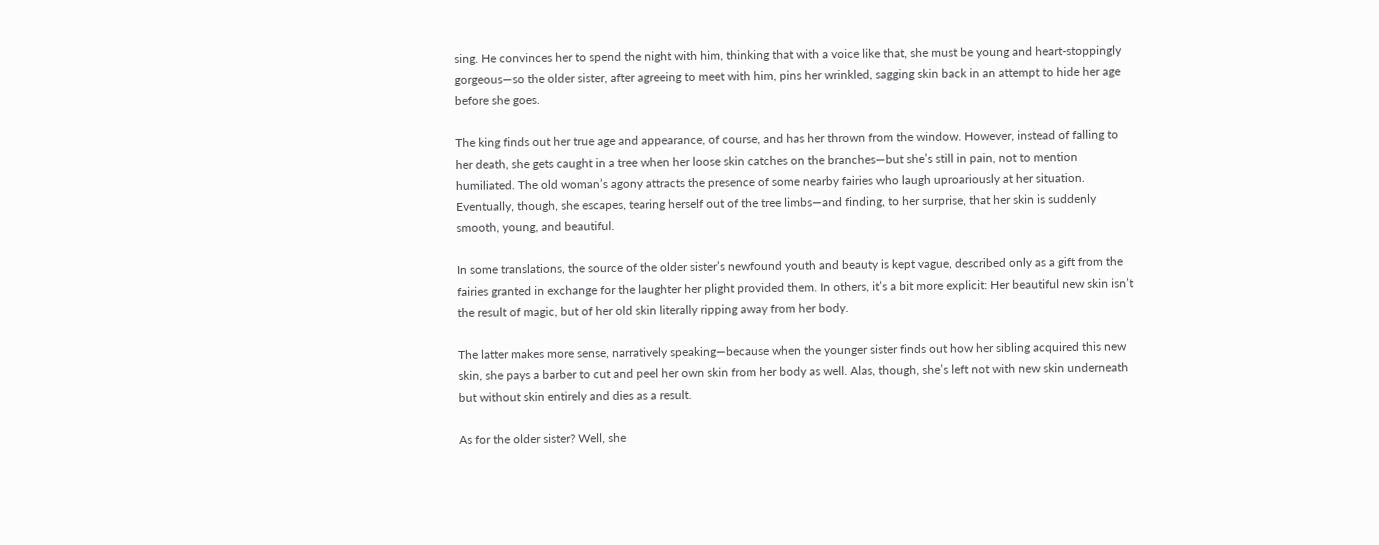sing. He convinces her to spend the night with him, thinking that with a voice like that, she must be young and heart-stoppingly gorgeous—so the older sister, after agreeing to meet with him, pins her wrinkled, sagging skin back in an attempt to hide her age before she goes.

The king finds out her true age and appearance, of course, and has her thrown from the window. However, instead of falling to her death, she gets caught in a tree when her loose skin catches on the branches—but she’s still in pain, not to mention humiliated. The old woman’s agony attracts the presence of some nearby fairies who laugh uproariously at her situation. Eventually, though, she escapes, tearing herself out of the tree limbs—and finding, to her surprise, that her skin is suddenly smooth, young, and beautiful.

In some translations, the source of the older sister’s newfound youth and beauty is kept vague, described only as a gift from the fairies granted in exchange for the laughter her plight provided them. In others, it’s a bit more explicit: Her beautiful new skin isn’t the result of magic, but of her old skin literally ripping away from her body.

The latter makes more sense, narratively speaking—because when the younger sister finds out how her sibling acquired this new skin, she pays a barber to cut and peel her own skin from her body as well. Alas, though, she’s left not with new skin underneath but without skin entirely and dies as a result.

As for the older sister? Well, she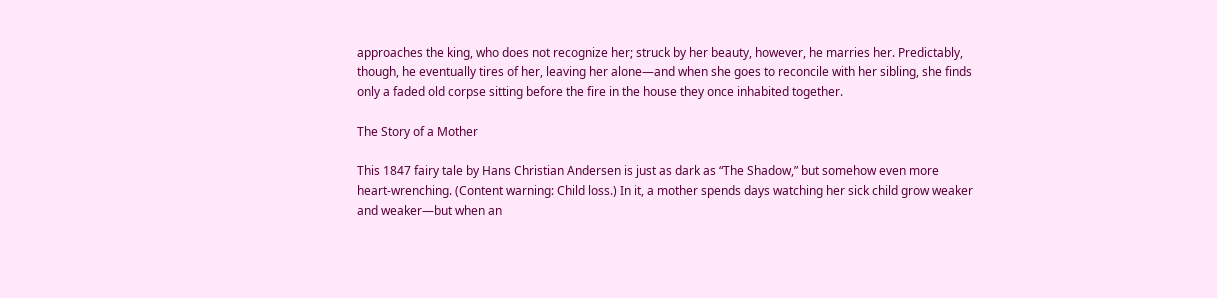approaches the king, who does not recognize her; struck by her beauty, however, he marries her. Predictably, though, he eventually tires of her, leaving her alone—and when she goes to reconcile with her sibling, she finds only a faded old corpse sitting before the fire in the house they once inhabited together.

The Story of a Mother

This 1847 fairy tale by Hans Christian Andersen is just as dark as “The Shadow,” but somehow even more heart-wrenching. (Content warning: Child loss.) In it, a mother spends days watching her sick child grow weaker and weaker—but when an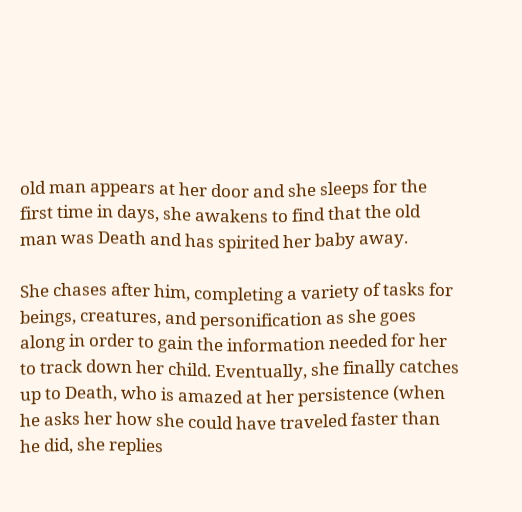old man appears at her door and she sleeps for the first time in days, she awakens to find that the old man was Death and has spirited her baby away.

She chases after him, completing a variety of tasks for beings, creatures, and personification as she goes along in order to gain the information needed for her to track down her child. Eventually, she finally catches up to Death, who is amazed at her persistence (when he asks her how she could have traveled faster than he did, she replies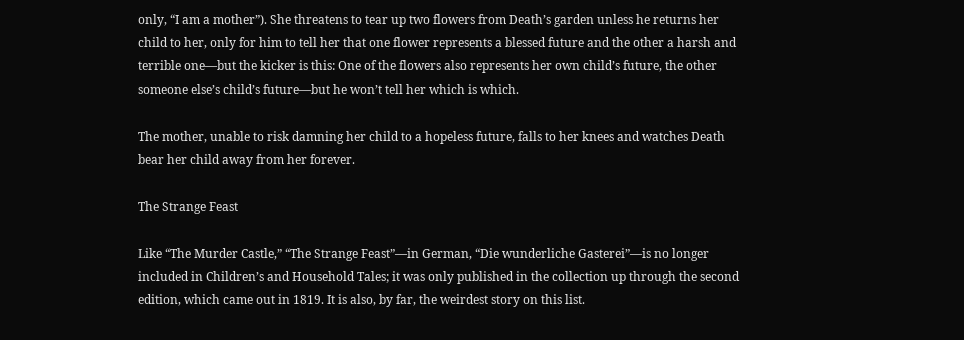only, “I am a mother”). She threatens to tear up two flowers from Death’s garden unless he returns her child to her, only for him to tell her that one flower represents a blessed future and the other a harsh and terrible one—but the kicker is this: One of the flowers also represents her own child’s future, the other someone else’s child’s future—but he won’t tell her which is which.

The mother, unable to risk damning her child to a hopeless future, falls to her knees and watches Death bear her child away from her forever.

The Strange Feast

Like “The Murder Castle,” “The Strange Feast”—in German, “Die wunderliche Gasterei”—is no longer included in Children’s and Household Tales; it was only published in the collection up through the second edition, which came out in 1819. It is also, by far, the weirdest story on this list.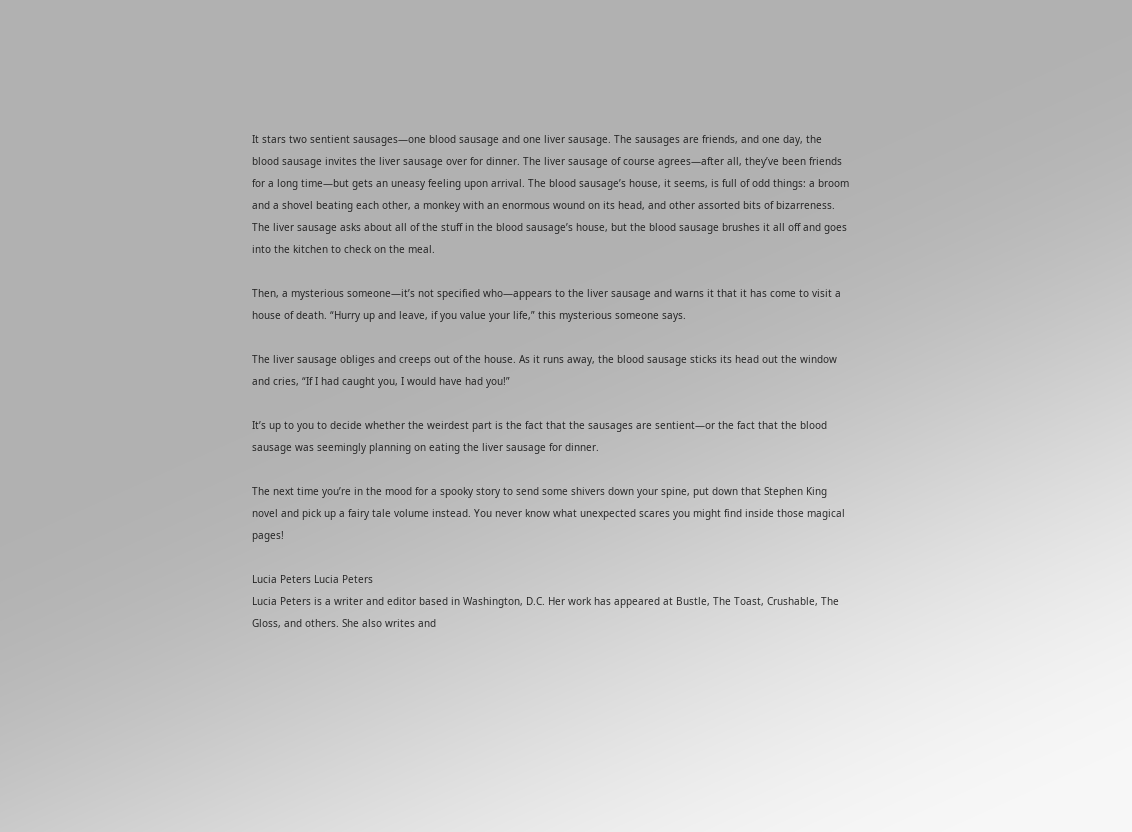It stars two sentient sausages—one blood sausage and one liver sausage. The sausages are friends, and one day, the blood sausage invites the liver sausage over for dinner. The liver sausage of course agrees—after all, they’ve been friends for a long time—but gets an uneasy feeling upon arrival. The blood sausage’s house, it seems, is full of odd things: a broom and a shovel beating each other, a monkey with an enormous wound on its head, and other assorted bits of bizarreness. The liver sausage asks about all of the stuff in the blood sausage’s house, but the blood sausage brushes it all off and goes into the kitchen to check on the meal.

Then, a mysterious someone—it’s not specified who—appears to the liver sausage and warns it that it has come to visit a house of death. “Hurry up and leave, if you value your life,” this mysterious someone says.

The liver sausage obliges and creeps out of the house. As it runs away, the blood sausage sticks its head out the window and cries, “If I had caught you, I would have had you!”

It’s up to you to decide whether the weirdest part is the fact that the sausages are sentient—or the fact that the blood sausage was seemingly planning on eating the liver sausage for dinner.

The next time you’re in the mood for a spooky story to send some shivers down your spine, put down that Stephen King novel and pick up a fairy tale volume instead. You never know what unexpected scares you might find inside those magical pages!

Lucia Peters Lucia Peters
Lucia Peters is a writer and editor based in Washington, D.C. Her work has appeared at Bustle, The Toast, Crushable, The Gloss, and others. She also writes and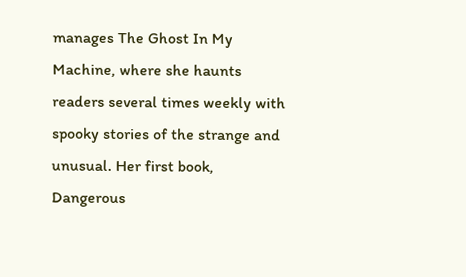manages The Ghost In My Machine, where she haunts readers several times weekly with spooky stories of the strange and unusual. Her first book, Dangerous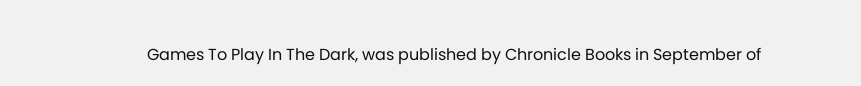Games To Play In The Dark, was published by Chronicle Books in September of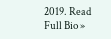2019. Read Full Bio »